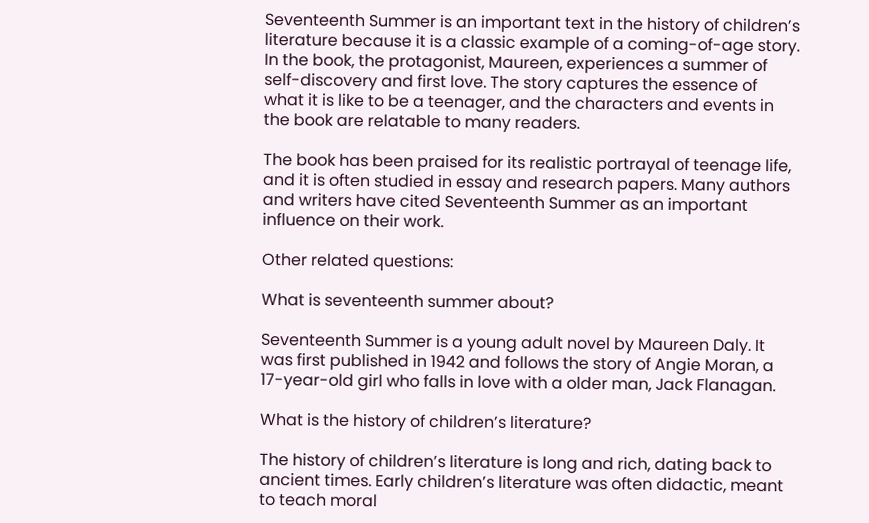Seventeenth Summer is an important text in the history of children’s literature because it is a classic example of a coming-of-age story. In the book, the protagonist, Maureen, experiences a summer of self-discovery and first love. The story captures the essence of what it is like to be a teenager, and the characters and events in the book are relatable to many readers.

The book has been praised for its realistic portrayal of teenage life, and it is often studied in essay and research papers. Many authors and writers have cited Seventeenth Summer as an important influence on their work.

Other related questions:

What is seventeenth summer about?

Seventeenth Summer is a young adult novel by Maureen Daly. It was first published in 1942 and follows the story of Angie Moran, a 17-year-old girl who falls in love with a older man, Jack Flanagan.

What is the history of children’s literature?

The history of children’s literature is long and rich, dating back to ancient times. Early children’s literature was often didactic, meant to teach moral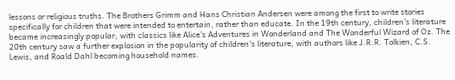lessons or religious truths. The Brothers Grimm and Hans Christian Andersen were among the first to write stories specifically for children that were intended to entertain, rather than educate. In the 19th century, children’s literature became increasingly popular, with classics like Alice’s Adventures in Wonderland and The Wonderful Wizard of Oz. The 20th century saw a further explosion in the popularity of children’s literature, with authors like J.R.R. Tolkien, C.S. Lewis, and Roald Dahl becoming household names.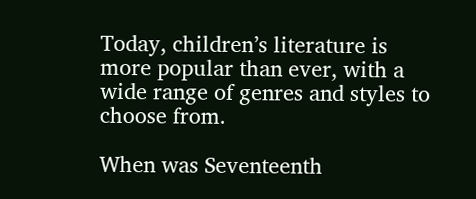Today, children’s literature is more popular than ever, with a wide range of genres and styles to choose from.

When was Seventeenth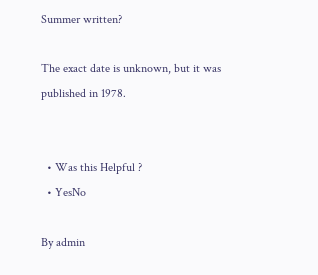Summer written?

The exact date is unknown, but it was published in 1978.


  • Was this Helpful ?
  • YesNo

By admin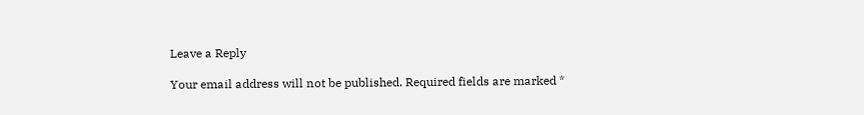Leave a Reply

Your email address will not be published. Required fields are marked *